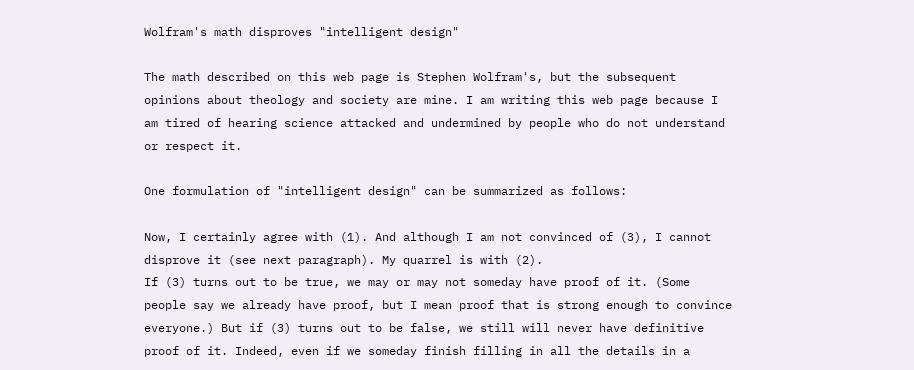Wolfram's math disproves "intelligent design"

The math described on this web page is Stephen Wolfram's, but the subsequent opinions about theology and society are mine. I am writing this web page because I am tired of hearing science attacked and undermined by people who do not understand or respect it.

One formulation of "intelligent design" can be summarized as follows:

Now, I certainly agree with (1). And although I am not convinced of (3), I cannot disprove it (see next paragraph). My quarrel is with (2).
If (3) turns out to be true, we may or may not someday have proof of it. (Some people say we already have proof, but I mean proof that is strong enough to convince everyone.) But if (3) turns out to be false, we still will never have definitive proof of it. Indeed, even if we someday finish filling in all the details in a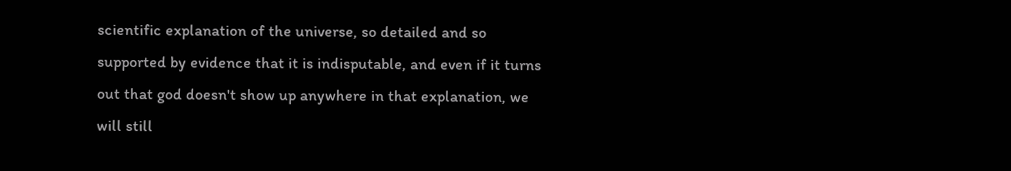scientific explanation of the universe, so detailed and so supported by evidence that it is indisputable, and even if it turns out that god doesn't show up anywhere in that explanation, we will still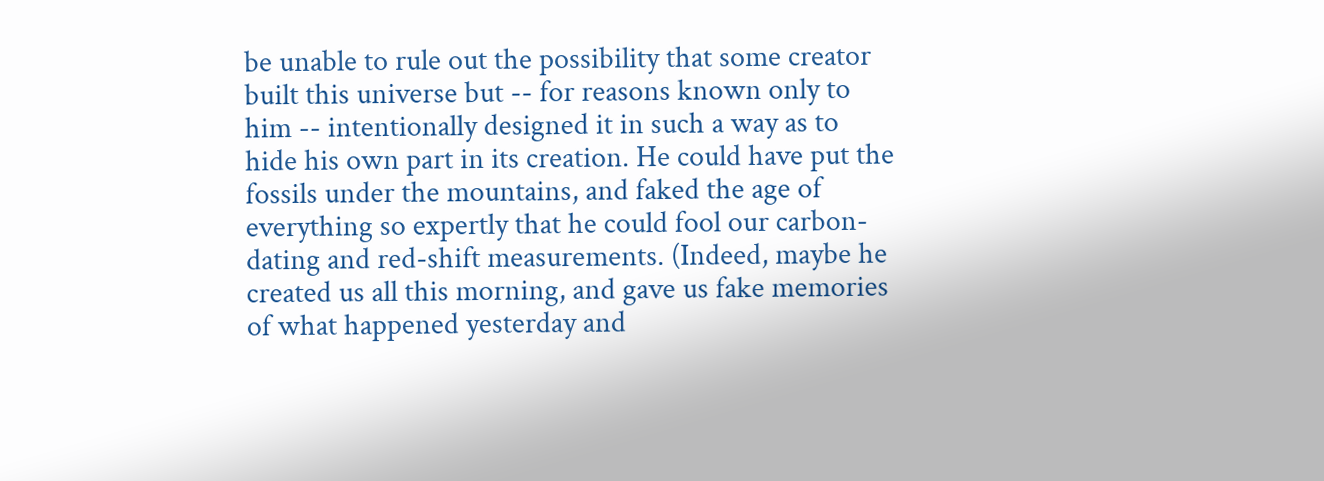be unable to rule out the possibility that some creator built this universe but -- for reasons known only to him -- intentionally designed it in such a way as to hide his own part in its creation. He could have put the fossils under the mountains, and faked the age of everything so expertly that he could fool our carbon-dating and red-shift measurements. (Indeed, maybe he created us all this morning, and gave us fake memories of what happened yesterday and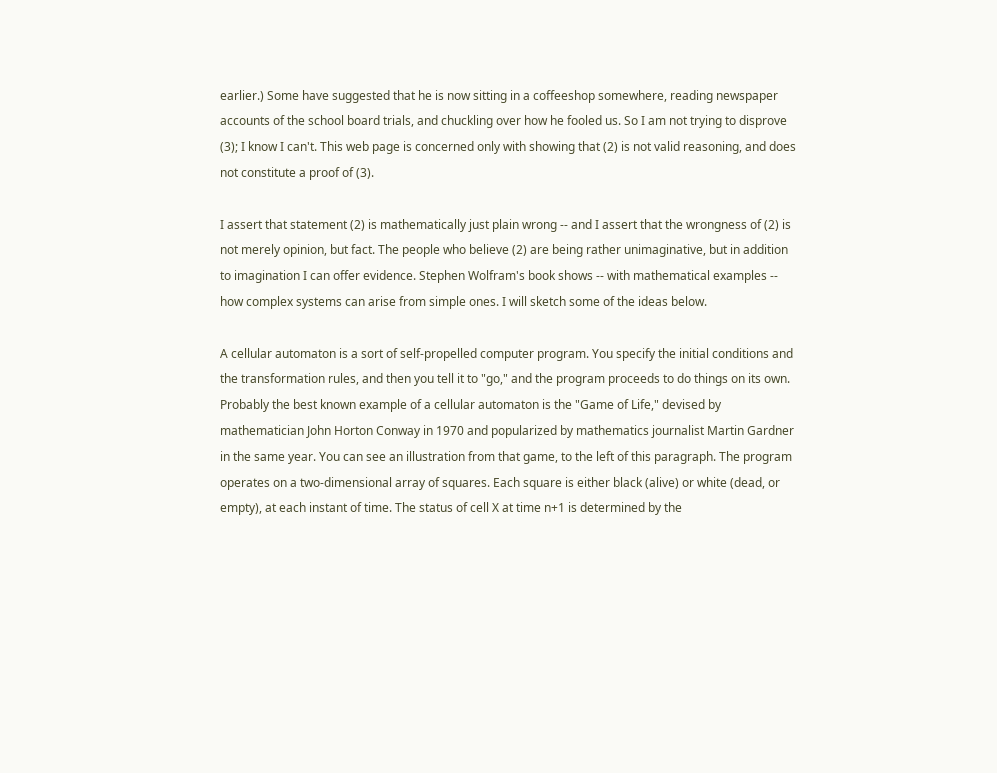earlier.) Some have suggested that he is now sitting in a coffeeshop somewhere, reading newspaper accounts of the school board trials, and chuckling over how he fooled us. So I am not trying to disprove (3); I know I can't. This web page is concerned only with showing that (2) is not valid reasoning, and does not constitute a proof of (3).

I assert that statement (2) is mathematically just plain wrong -- and I assert that the wrongness of (2) is not merely opinion, but fact. The people who believe (2) are being rather unimaginative, but in addition to imagination I can offer evidence. Stephen Wolfram's book shows -- with mathematical examples -- how complex systems can arise from simple ones. I will sketch some of the ideas below.

A cellular automaton is a sort of self-propelled computer program. You specify the initial conditions and the transformation rules, and then you tell it to "go," and the program proceeds to do things on its own. Probably the best known example of a cellular automaton is the "Game of Life," devised by mathematician John Horton Conway in 1970 and popularized by mathematics journalist Martin Gardner in the same year. You can see an illustration from that game, to the left of this paragraph. The program operates on a two-dimensional array of squares. Each square is either black (alive) or white (dead, or empty), at each instant of time. The status of cell X at time n+1 is determined by the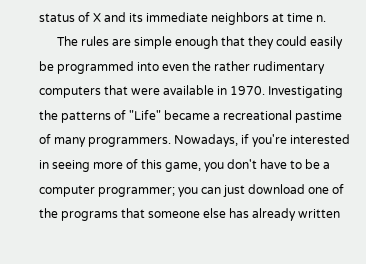status of X and its immediate neighbors at time n.
      The rules are simple enough that they could easily be programmed into even the rather rudimentary computers that were available in 1970. Investigating the patterns of "Life" became a recreational pastime of many programmers. Nowadays, if you're interested in seeing more of this game, you don't have to be a computer programmer; you can just download one of the programs that someone else has already written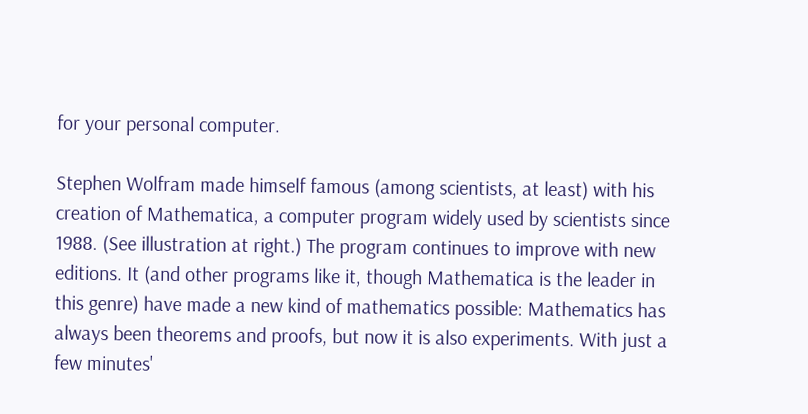for your personal computer.

Stephen Wolfram made himself famous (among scientists, at least) with his creation of Mathematica, a computer program widely used by scientists since 1988. (See illustration at right.) The program continues to improve with new editions. It (and other programs like it, though Mathematica is the leader in this genre) have made a new kind of mathematics possible: Mathematics has always been theorems and proofs, but now it is also experiments. With just a few minutes'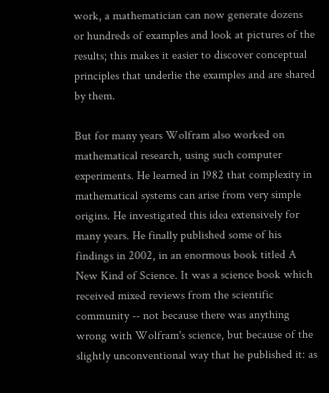work, a mathematician can now generate dozens or hundreds of examples and look at pictures of the results; this makes it easier to discover conceptual principles that underlie the examples and are shared by them.

But for many years Wolfram also worked on mathematical research, using such computer experiments. He learned in 1982 that complexity in mathematical systems can arise from very simple origins. He investigated this idea extensively for many years. He finally published some of his findings in 2002, in an enormous book titled A New Kind of Science. It was a science book which received mixed reviews from the scientific community -- not because there was anything wrong with Wolfram's science, but because of the slightly unconventional way that he published it: as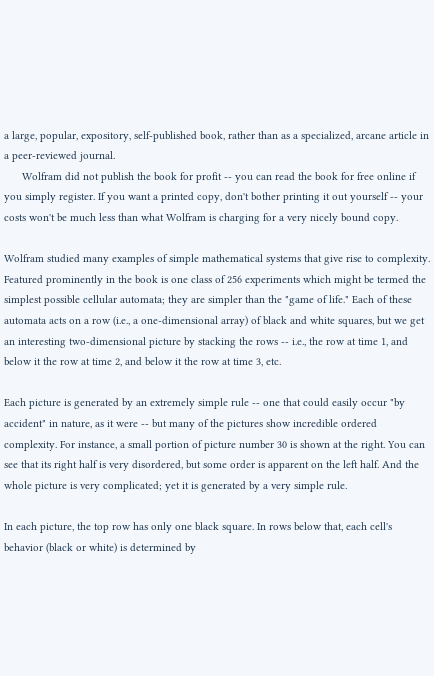a large, popular, expository, self-published book, rather than as a specialized, arcane article in a peer-reviewed journal.
      Wolfram did not publish the book for profit -- you can read the book for free online if you simply register. If you want a printed copy, don't bother printing it out yourself -- your costs won't be much less than what Wolfram is charging for a very nicely bound copy.

Wolfram studied many examples of simple mathematical systems that give rise to complexity. Featured prominently in the book is one class of 256 experiments which might be termed the simplest possible cellular automata; they are simpler than the "game of life." Each of these automata acts on a row (i.e., a one-dimensional array) of black and white squares, but we get an interesting two-dimensional picture by stacking the rows -- i.e., the row at time 1, and below it the row at time 2, and below it the row at time 3, etc.

Each picture is generated by an extremely simple rule -- one that could easily occur "by accident" in nature, as it were -- but many of the pictures show incredible ordered complexity. For instance, a small portion of picture number 30 is shown at the right. You can see that its right half is very disordered, but some order is apparent on the left half. And the whole picture is very complicated; yet it is generated by a very simple rule.

In each picture, the top row has only one black square. In rows below that, each cell's behavior (black or white) is determined by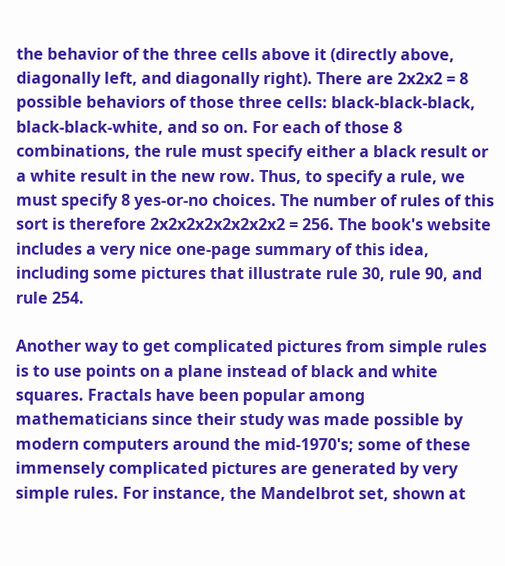the behavior of the three cells above it (directly above, diagonally left, and diagonally right). There are 2x2x2 = 8 possible behaviors of those three cells: black-black-black,  black-black-white, and so on. For each of those 8 combinations, the rule must specify either a black result or a white result in the new row. Thus, to specify a rule, we must specify 8 yes-or-no choices. The number of rules of this sort is therefore 2x2x2x2x2x2x2x2 = 256. The book's website includes a very nice one-page summary of this idea, including some pictures that illustrate rule 30, rule 90, and rule 254.

Another way to get complicated pictures from simple rules is to use points on a plane instead of black and white squares. Fractals have been popular among mathematicians since their study was made possible by modern computers around the mid-1970's; some of these immensely complicated pictures are generated by very simple rules. For instance, the Mandelbrot set, shown at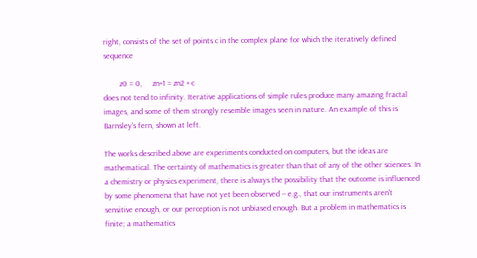right, consists of the set of points c in the complex plane for which the iteratively defined sequence

        z0 = 0,     zn+1 = zn2 + c
does not tend to infinity. Iterative applications of simple rules produce many amazing fractal images, and some of them strongly resemble images seen in nature. An example of this is Barnsley's fern, shown at left.

The works described above are experiments conducted on computers, but the ideas are mathematical. The certainty of mathematics is greater than that of any of the other sciences. In a chemistry or physics experiment, there is always the possibility that the outcome is influenced by some phenomena that have not yet been observed -- e.g., that our instruments aren't sensitive enough, or our perception is not unbiased enough. But a problem in mathematics is finite; a mathematics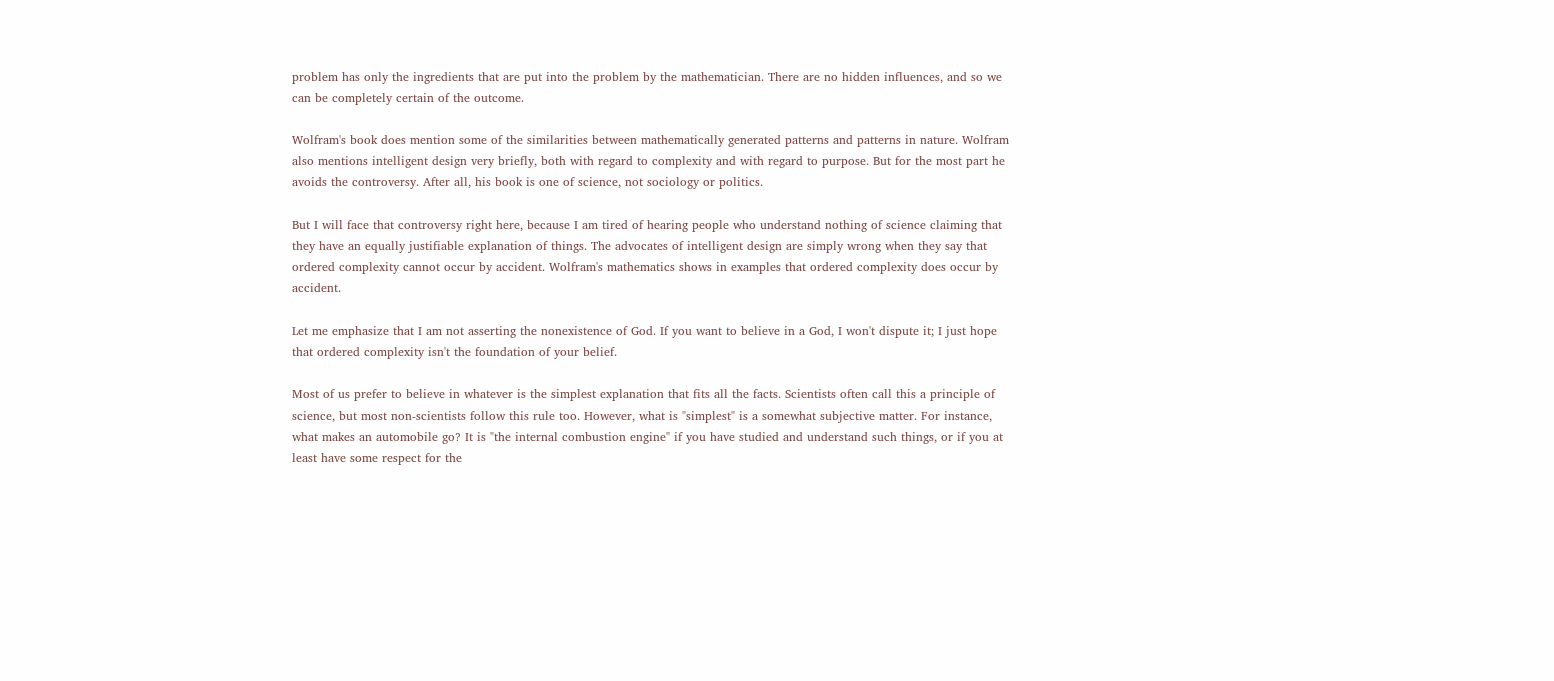problem has only the ingredients that are put into the problem by the mathematician. There are no hidden influences, and so we can be completely certain of the outcome.

Wolfram's book does mention some of the similarities between mathematically generated patterns and patterns in nature. Wolfram also mentions intelligent design very briefly, both with regard to complexity and with regard to purpose. But for the most part he avoids the controversy. After all, his book is one of science, not sociology or politics.

But I will face that controversy right here, because I am tired of hearing people who understand nothing of science claiming that they have an equally justifiable explanation of things. The advocates of intelligent design are simply wrong when they say that ordered complexity cannot occur by accident. Wolfram's mathematics shows in examples that ordered complexity does occur by accident.

Let me emphasize that I am not asserting the nonexistence of God. If you want to believe in a God, I won't dispute it; I just hope that ordered complexity isn't the foundation of your belief.

Most of us prefer to believe in whatever is the simplest explanation that fits all the facts. Scientists often call this a principle of science, but most non-scientists follow this rule too. However, what is "simplest" is a somewhat subjective matter. For instance, what makes an automobile go? It is "the internal combustion engine" if you have studied and understand such things, or if you at least have some respect for the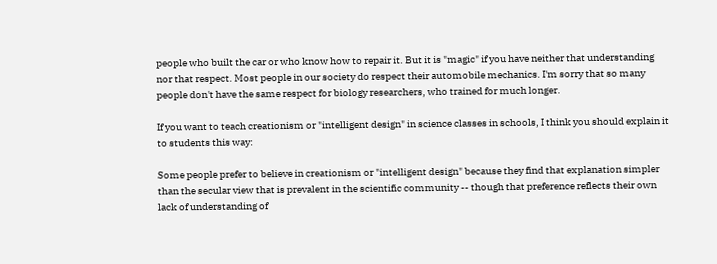people who built the car or who know how to repair it. But it is "magic" if you have neither that understanding nor that respect. Most people in our society do respect their automobile mechanics. I'm sorry that so many people don't have the same respect for biology researchers, who trained for much longer.

If you want to teach creationism or "intelligent design" in science classes in schools, I think you should explain it to students this way:

Some people prefer to believe in creationism or "intelligent design" because they find that explanation simpler than the secular view that is prevalent in the scientific community -- though that preference reflects their own lack of understanding of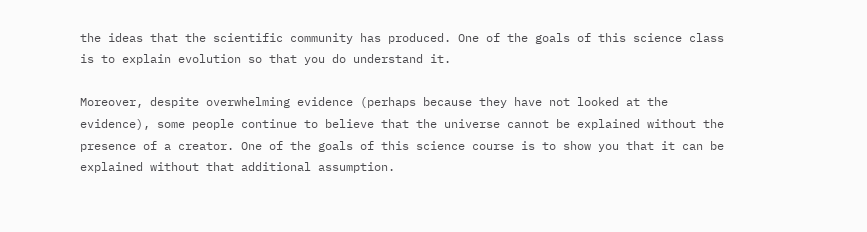the ideas that the scientific community has produced. One of the goals of this science class is to explain evolution so that you do understand it.

Moreover, despite overwhelming evidence (perhaps because they have not looked at the evidence), some people continue to believe that the universe cannot be explained without the presence of a creator. One of the goals of this science course is to show you that it can be explained without that additional assumption.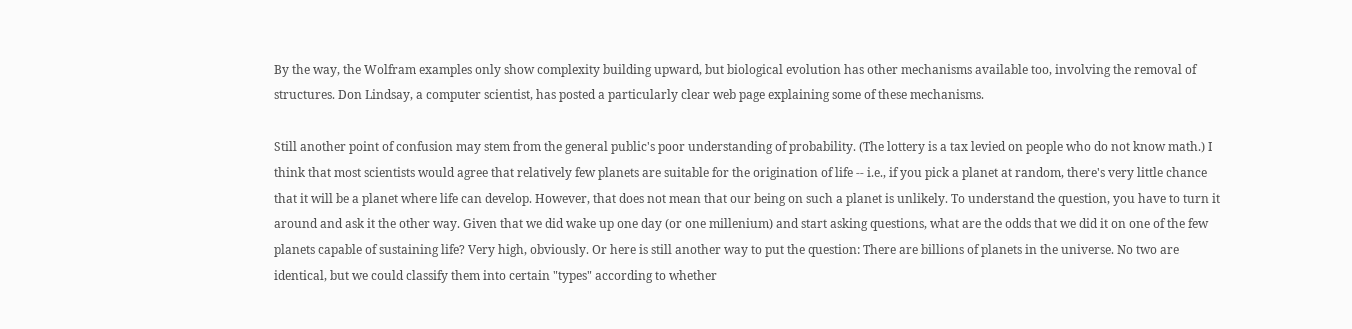By the way, the Wolfram examples only show complexity building upward, but biological evolution has other mechanisms available too, involving the removal of structures. Don Lindsay, a computer scientist, has posted a particularly clear web page explaining some of these mechanisms.

Still another point of confusion may stem from the general public's poor understanding of probability. (The lottery is a tax levied on people who do not know math.) I think that most scientists would agree that relatively few planets are suitable for the origination of life -- i.e., if you pick a planet at random, there's very little chance that it will be a planet where life can develop. However, that does not mean that our being on such a planet is unlikely. To understand the question, you have to turn it around and ask it the other way. Given that we did wake up one day (or one millenium) and start asking questions, what are the odds that we did it on one of the few planets capable of sustaining life? Very high, obviously. Or here is still another way to put the question: There are billions of planets in the universe. No two are identical, but we could classify them into certain "types" according to whether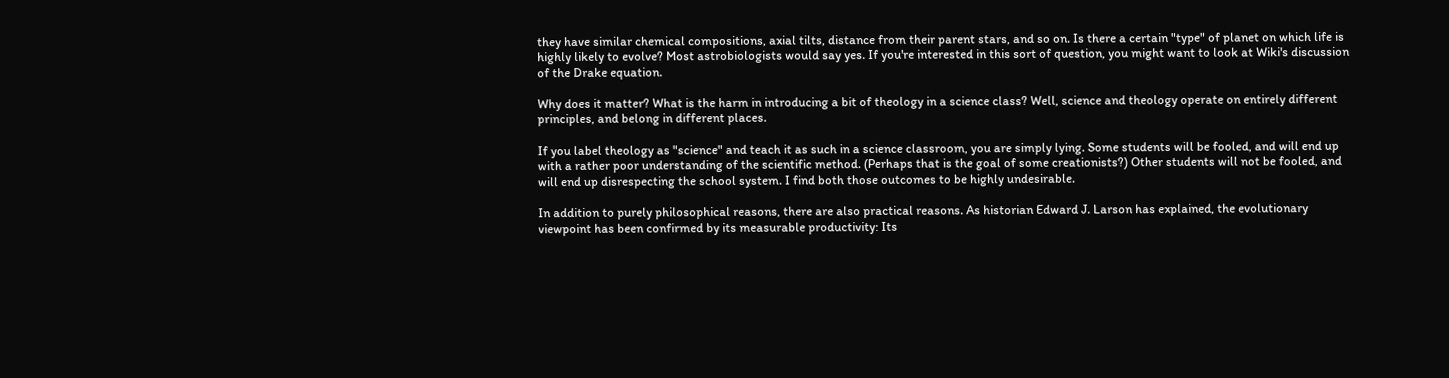they have similar chemical compositions, axial tilts, distance from their parent stars, and so on. Is there a certain "type" of planet on which life is highly likely to evolve? Most astrobiologists would say yes. If you're interested in this sort of question, you might want to look at Wiki's discussion of the Drake equation.

Why does it matter? What is the harm in introducing a bit of theology in a science class? Well, science and theology operate on entirely different principles, and belong in different places.

If you label theology as "science" and teach it as such in a science classroom, you are simply lying. Some students will be fooled, and will end up with a rather poor understanding of the scientific method. (Perhaps that is the goal of some creationists?) Other students will not be fooled, and will end up disrespecting the school system. I find both those outcomes to be highly undesirable.

In addition to purely philosophical reasons, there are also practical reasons. As historian Edward J. Larson has explained, the evolutionary viewpoint has been confirmed by its measurable productivity: Its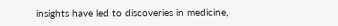insights have led to discoveries in medicine,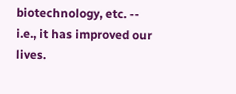biotechnology, etc. -- i.e., it has improved our lives.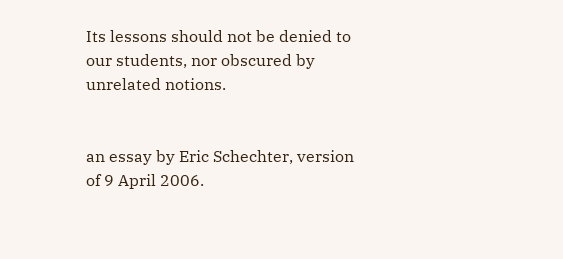Its lessons should not be denied to our students, nor obscured by unrelated notions.


an essay by Eric Schechter, version of 9 April 2006.